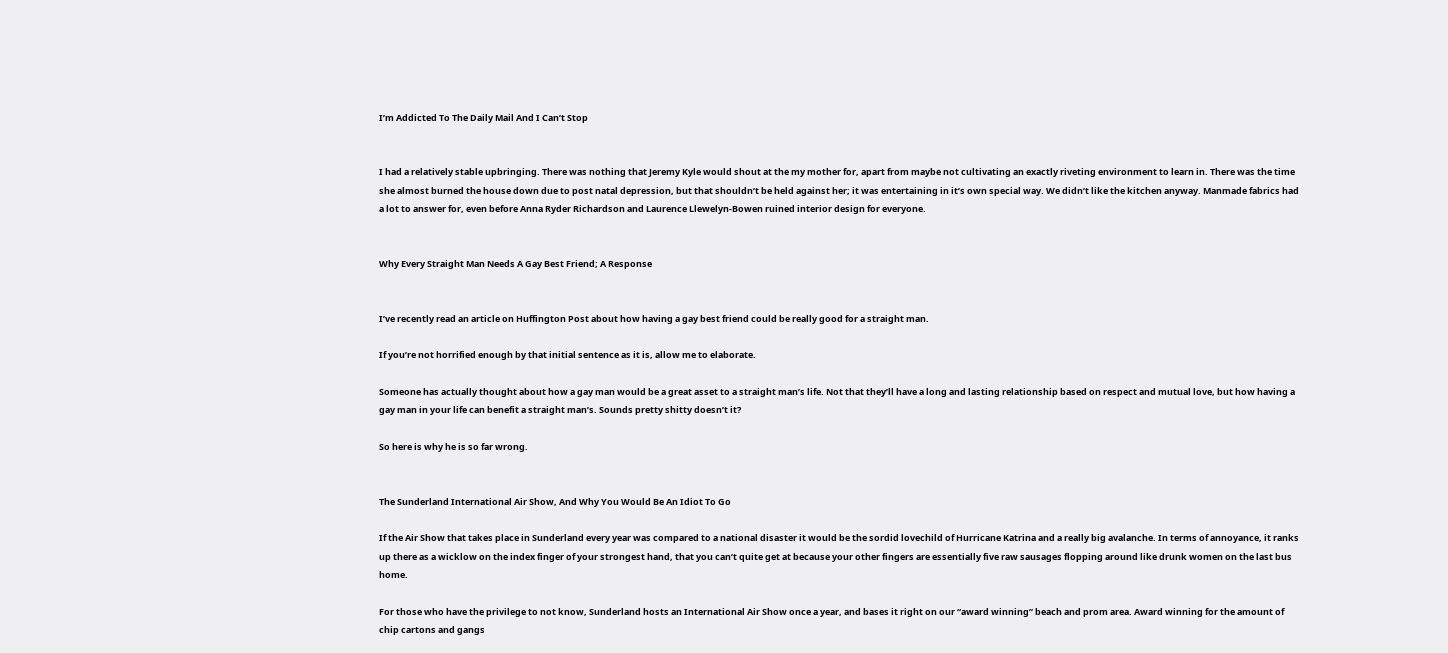I’m Addicted To The Daily Mail And I Can’t Stop


I had a relatively stable upbringing. There was nothing that Jeremy Kyle would shout at the my mother for, apart from maybe not cultivating an exactly riveting environment to learn in. There was the time she almost burned the house down due to post natal depression, but that shouldn’t be held against her; it was entertaining in it’s own special way. We didn’t like the kitchen anyway. Manmade fabrics had a lot to answer for, even before Anna Ryder Richardson and Laurence Llewelyn-Bowen ruined interior design for everyone.


Why Every Straight Man Needs A Gay Best Friend; A Response


I’ve recently read an article on Huffington Post about how having a gay best friend could be really good for a straight man.

If you’re not horrified enough by that initial sentence as it is, allow me to elaborate.

Someone has actually thought about how a gay man would be a great asset to a straight man’s life. Not that they’ll have a long and lasting relationship based on respect and mutual love, but how having a gay man in your life can benefit a straight man’s. Sounds pretty shitty doesn’t it?

So here is why he is so far wrong.


The Sunderland International Air Show, And Why You Would Be An Idiot To Go

If the Air Show that takes place in Sunderland every year was compared to a national disaster it would be the sordid lovechild of Hurricane Katrina and a really big avalanche. In terms of annoyance, it ranks up there as a wicklow on the index finger of your strongest hand, that you can’t quite get at because your other fingers are essentially five raw sausages flopping around like drunk women on the last bus home.

For those who have the privilege to not know, Sunderland hosts an International Air Show once a year, and bases it right on our “award winning” beach and prom area. Award winning for the amount of chip cartons and gangs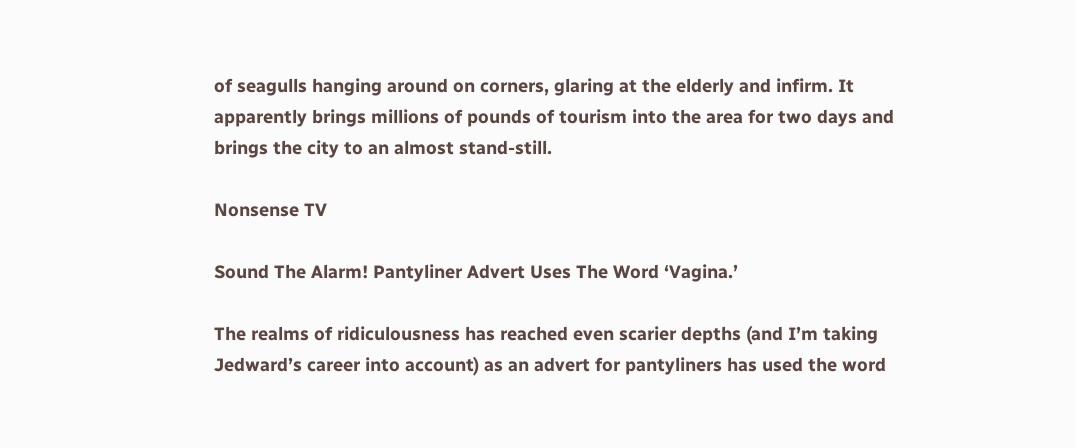of seagulls hanging around on corners, glaring at the elderly and infirm. It apparently brings millions of pounds of tourism into the area for two days and brings the city to an almost stand-still.

Nonsense TV

Sound The Alarm! Pantyliner Advert Uses The Word ‘Vagina.’

The realms of ridiculousness has reached even scarier depths (and I’m taking Jedward’s career into account) as an advert for pantyliners has used the word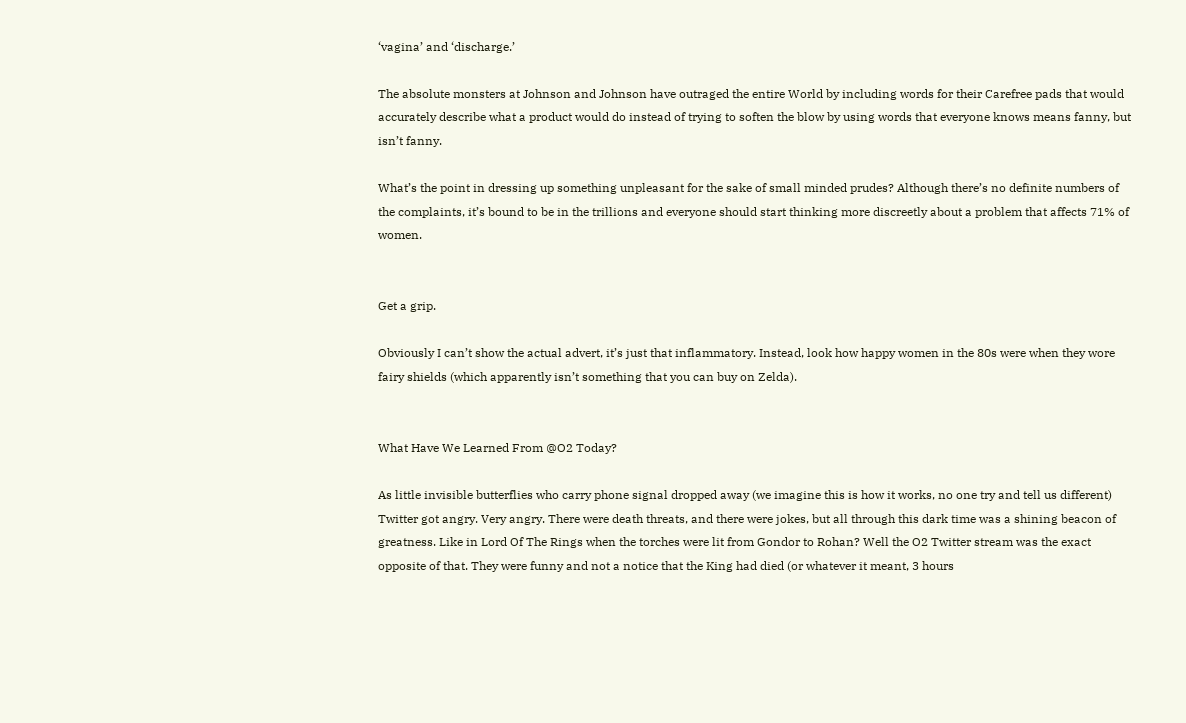‘vagina’ and ‘discharge.’

The absolute monsters at Johnson and Johnson have outraged the entire World by including words for their Carefree pads that would accurately describe what a product would do instead of trying to soften the blow by using words that everyone knows means fanny, but isn’t fanny.

What’s the point in dressing up something unpleasant for the sake of small minded prudes? Although there’s no definite numbers of the complaints, it’s bound to be in the trillions and everyone should start thinking more discreetly about a problem that affects 71% of women.


Get a grip.

Obviously I can’t show the actual advert, it’s just that inflammatory. Instead, look how happy women in the 80s were when they wore fairy shields (which apparently isn’t something that you can buy on Zelda).


What Have We Learned From @O2 Today?

As little invisible butterflies who carry phone signal dropped away (we imagine this is how it works, no one try and tell us different) Twitter got angry. Very angry. There were death threats, and there were jokes, but all through this dark time was a shining beacon of greatness. Like in Lord Of The Rings when the torches were lit from Gondor to Rohan? Well the O2 Twitter stream was the exact opposite of that. They were funny and not a notice that the King had died (or whatever it meant, 3 hours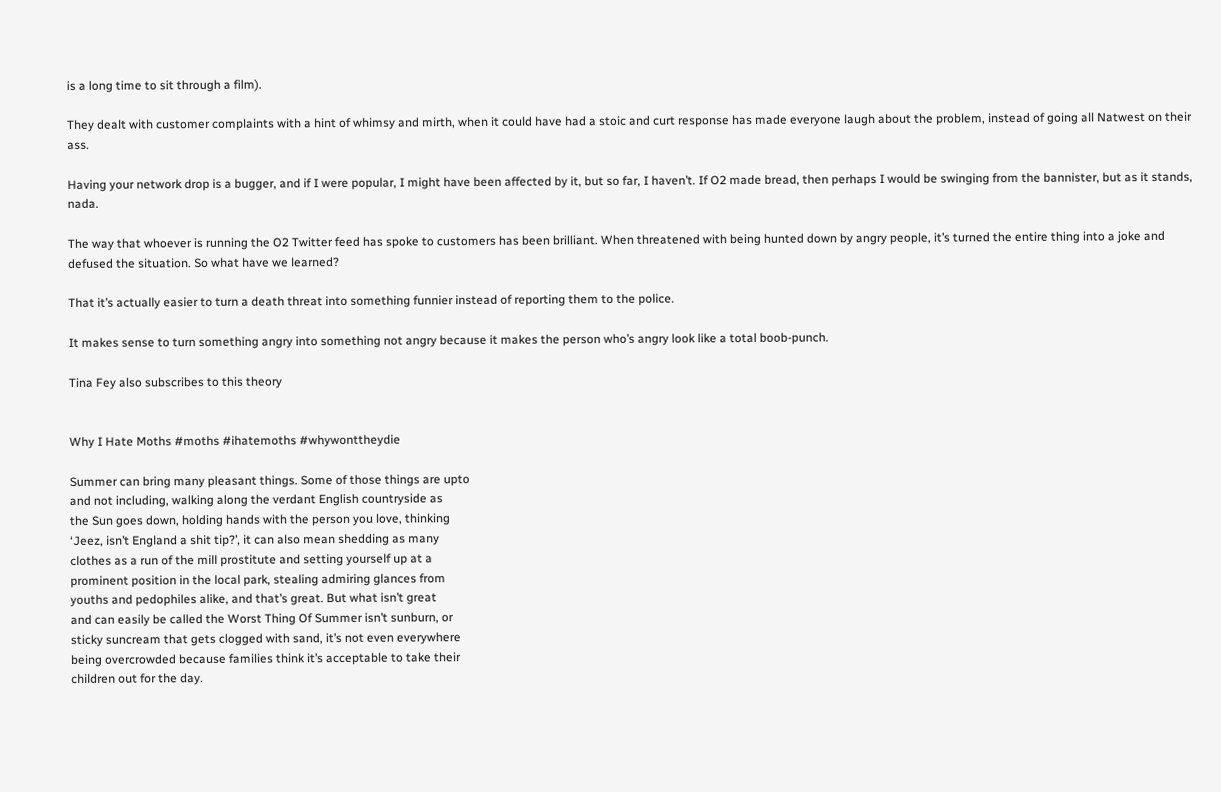is a long time to sit through a film).

They dealt with customer complaints with a hint of whimsy and mirth, when it could have had a stoic and curt response has made everyone laugh about the problem, instead of going all Natwest on their ass.

Having your network drop is a bugger, and if I were popular, I might have been affected by it, but so far, I haven’t. If O2 made bread, then perhaps I would be swinging from the bannister, but as it stands, nada.

The way that whoever is running the O2 Twitter feed has spoke to customers has been brilliant. When threatened with being hunted down by angry people, it’s turned the entire thing into a joke and defused the situation. So what have we learned?

That it’s actually easier to turn a death threat into something funnier instead of reporting them to the police.

It makes sense to turn something angry into something not angry because it makes the person who’s angry look like a total boob-punch.

Tina Fey also subscribes to this theory


Why I Hate Moths #moths #ihatemoths #whywonttheydie

Summer can bring many pleasant things. Some of those things are upto
and not including, walking along the verdant English countryside as
the Sun goes down, holding hands with the person you love, thinking
‘Jeez, isn’t England a shit tip?’, it can also mean shedding as many
clothes as a run of the mill prostitute and setting yourself up at a
prominent position in the local park, stealing admiring glances from
youths and pedophiles alike, and that’s great. But what isn’t great
and can easily be called the Worst Thing Of Summer isn’t sunburn, or
sticky suncream that gets clogged with sand, it’s not even everywhere
being overcrowded because families think it’s acceptable to take their
children out for the day.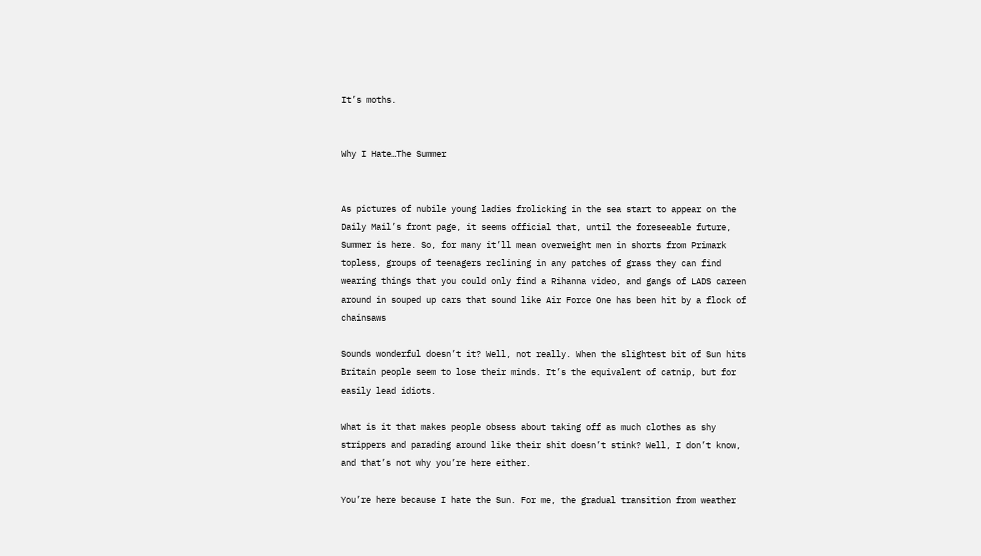It’s moths.


Why I Hate…The Summer


As pictures of nubile young ladies frolicking in the sea start to appear on the Daily Mail’s front page, it seems official that, until the foreseeable future, Summer is here. So, for many it’ll mean overweight men in shorts from Primark topless, groups of teenagers reclining in any patches of grass they can find wearing things that you could only find a Rihanna video, and gangs of LADS careen around in souped up cars that sound like Air Force One has been hit by a flock of chainsaws

Sounds wonderful doesn’t it? Well, not really. When the slightest bit of Sun hits Britain people seem to lose their minds. It’s the equivalent of catnip, but for easily lead idiots.

What is it that makes people obsess about taking off as much clothes as shy strippers and parading around like their shit doesn’t stink? Well, I don’t know, and that’s not why you’re here either.

You’re here because I hate the Sun. For me, the gradual transition from weather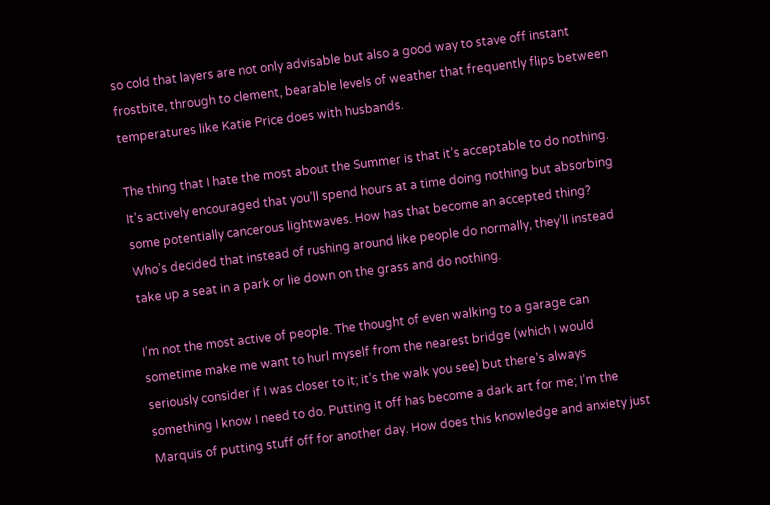so cold that layers are not only advisable but also a good way to stave off instant frostbite, through to clement, bearable levels of weather that frequently flips between temperatures like Katie Price does with husbands.

The thing that I hate the most about the Summer is that it’s acceptable to do nothing. It’s actively encouraged that you’ll spend hours at a time doing nothing but absorbing some potentially cancerous lightwaves. How has that become an accepted thing? Who’s decided that instead of rushing around like people do normally, they’ll instead take up a seat in a park or lie down on the grass and do nothing.

I’m not the most active of people. The thought of even walking to a garage can sometime make me want to hurl myself from the nearest bridge (which I would seriously consider if I was closer to it; it’s the walk you see) but there’s always something I know I need to do. Putting it off has become a dark art for me; I’m the Marquis of putting stuff off for another day. How does this knowledge and anxiety just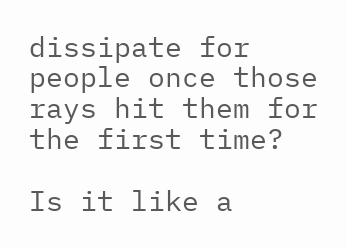dissipate for people once those rays hit them for the first time?

Is it like a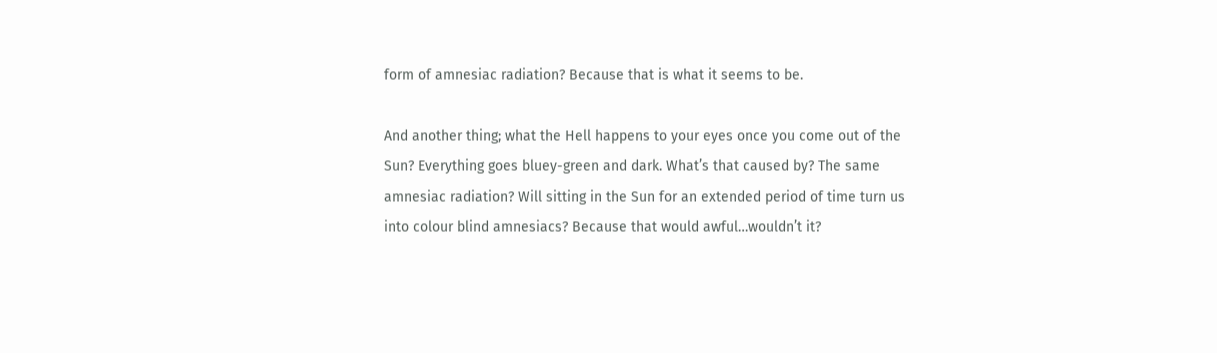form of amnesiac radiation? Because that is what it seems to be.

And another thing; what the Hell happens to your eyes once you come out of the Sun? Everything goes bluey-green and dark. What’s that caused by? The same amnesiac radiation? Will sitting in the Sun for an extended period of time turn us into colour blind amnesiacs? Because that would awful…wouldn’t it?